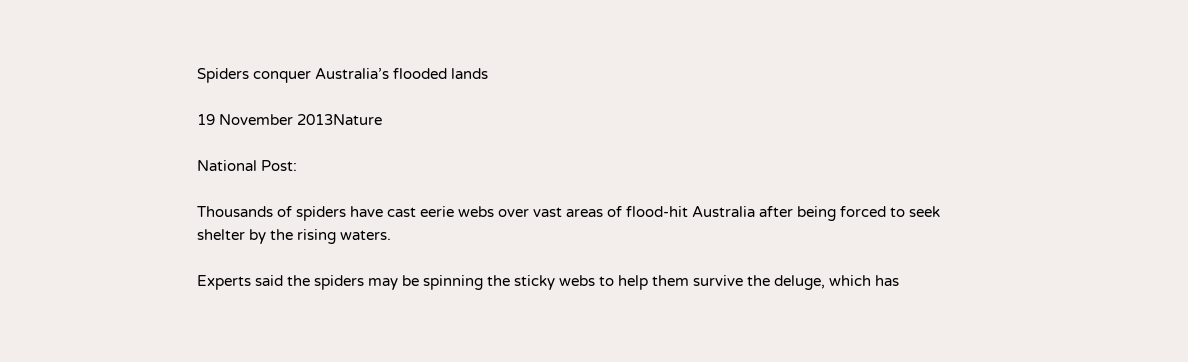Spiders conquer Australia’s flooded lands

19 November 2013Nature

National Post:

Thousands of spiders have cast eerie webs over vast areas of flood-hit Australia after being forced to seek shelter by the rising waters.

Experts said the spiders may be spinning the sticky webs to help them survive the deluge, which has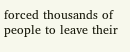forced thousands of people to leave their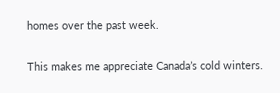homes over the past week.

This makes me appreciate Canada’s cold winters.